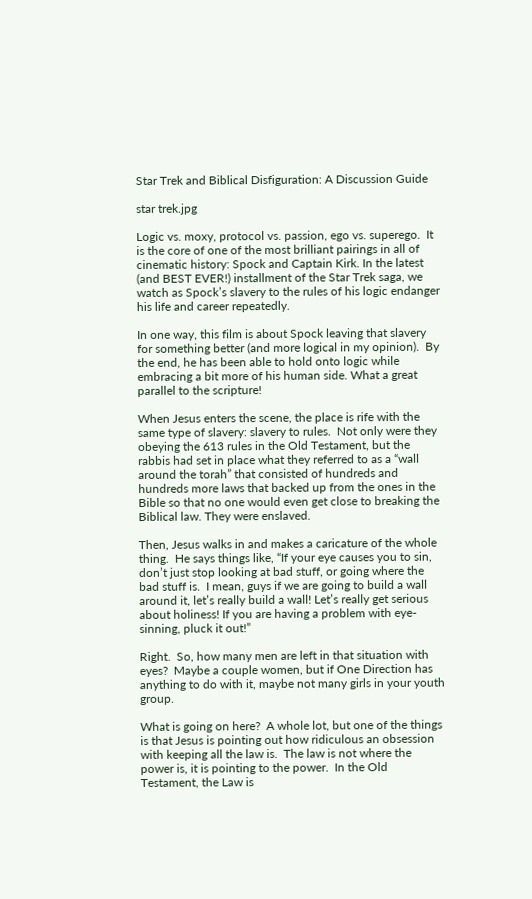Star Trek and Biblical Disfiguration: A Discussion Guide

star trek.jpg

Logic vs. moxy, protocol vs. passion, ego vs. superego.  It is the core of one of the most brilliant pairings in all of cinematic history: Spock and Captain Kirk. In the latest (and BEST EVER!) installment of the Star Trek saga, we watch as Spock’s slavery to the rules of his logic endanger his life and career repeatedly.

In one way, this film is about Spock leaving that slavery for something better (and more logical in my opinion).  By the end, he has been able to hold onto logic while embracing a bit more of his human side. What a great parallel to the scripture!

When Jesus enters the scene, the place is rife with the same type of slavery: slavery to rules.  Not only were they obeying the 613 rules in the Old Testament, but the rabbis had set in place what they referred to as a “wall around the torah” that consisted of hundreds and hundreds more laws that backed up from the ones in the Bible so that no one would even get close to breaking the Biblical law. They were enslaved.

Then, Jesus walks in and makes a caricature of the whole thing.  He says things like, “If your eye causes you to sin, don’t just stop looking at bad stuff, or going where the bad stuff is.  I mean, guys if we are going to build a wall around it, let’s really build a wall! Let’s really get serious about holiness! If you are having a problem with eye-sinning, pluck it out!”

Right.  So, how many men are left in that situation with eyes?  Maybe a couple women, but if One Direction has anything to do with it, maybe not many girls in your youth group.

What is going on here?  A whole lot, but one of the things is that Jesus is pointing out how ridiculous an obsession with keeping all the law is.  The law is not where the power is, it is pointing to the power.  In the Old Testament, the Law is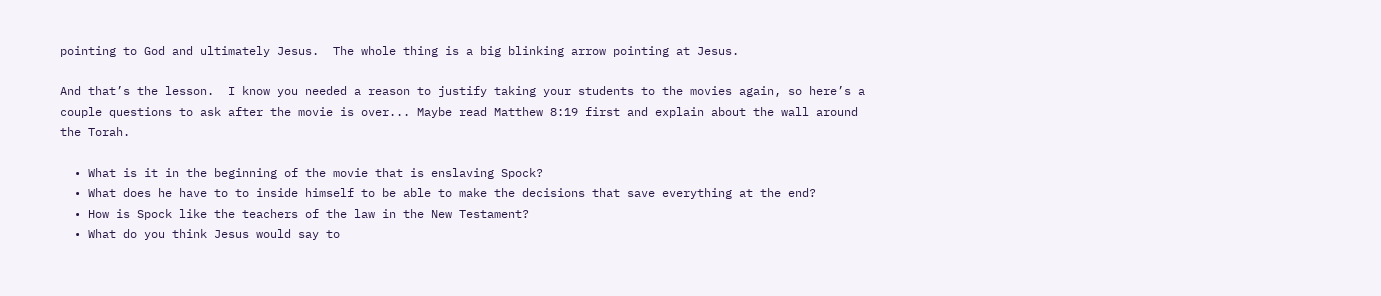pointing to God and ultimately Jesus.  The whole thing is a big blinking arrow pointing at Jesus.

And that’s the lesson.  I know you needed a reason to justify taking your students to the movies again, so here’s a couple questions to ask after the movie is over... Maybe read Matthew 8:19 first and explain about the wall around the Torah.

  • What is it in the beginning of the movie that is enslaving Spock?
  • What does he have to to inside himself to be able to make the decisions that save everything at the end?
  • How is Spock like the teachers of the law in the New Testament?
  • What do you think Jesus would say to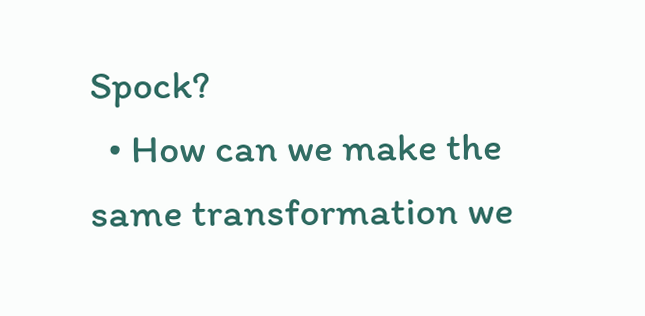Spock?
  • How can we make the same transformation we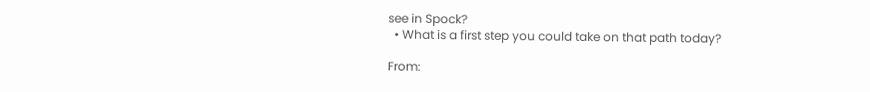see in Spock?
  • What is a first step you could take on that path today?

From: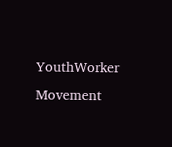YouthWorker Movement